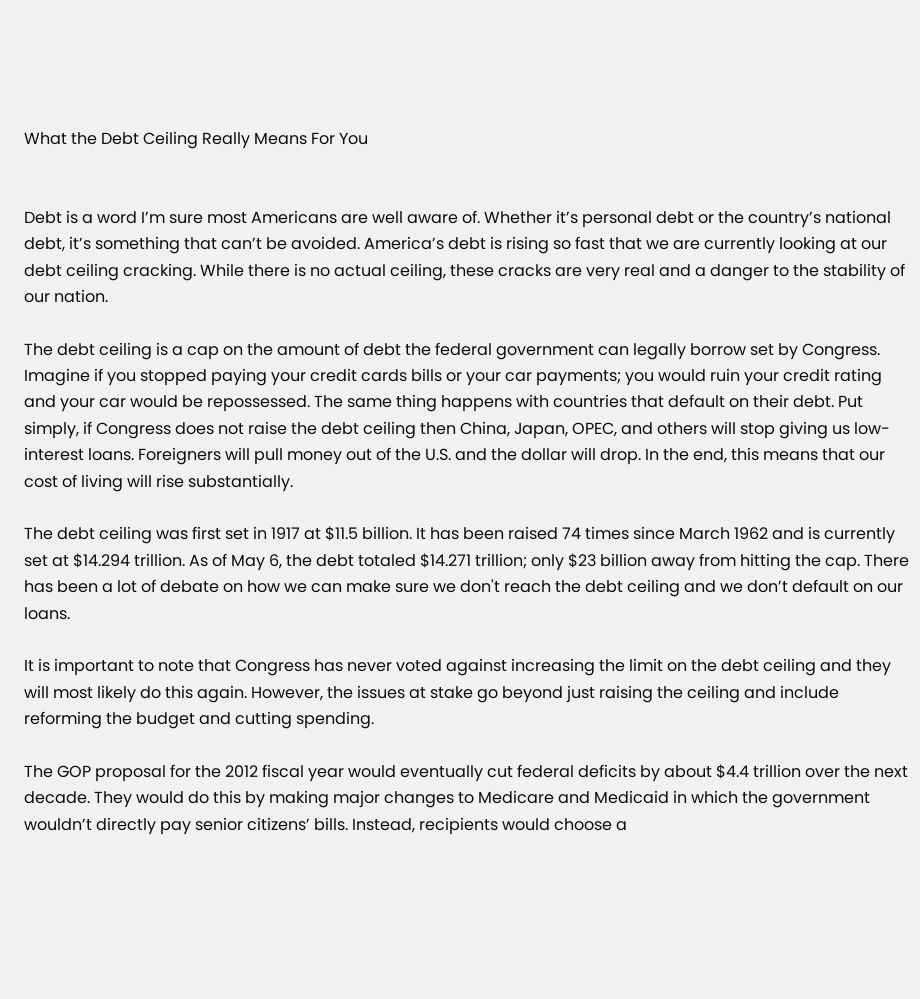What the Debt Ceiling Really Means For You


Debt is a word I’m sure most Americans are well aware of. Whether it’s personal debt or the country’s national debt, it’s something that can’t be avoided. America’s debt is rising so fast that we are currently looking at our debt ceiling cracking. While there is no actual ceiling, these cracks are very real and a danger to the stability of our nation.

The debt ceiling is a cap on the amount of debt the federal government can legally borrow set by Congress. Imagine if you stopped paying your credit cards bills or your car payments; you would ruin your credit rating and your car would be repossessed. The same thing happens with countries that default on their debt. Put simply, if Congress does not raise the debt ceiling then China, Japan, OPEC, and others will stop giving us low-interest loans. Foreigners will pull money out of the U.S. and the dollar will drop. In the end, this means that our cost of living will rise substantially.

The debt ceiling was first set in 1917 at $11.5 billion. It has been raised 74 times since March 1962 and is currently set at $14.294 trillion. As of May 6, the debt totaled $14.271 trillion; only $23 billion away from hitting the cap. There has been a lot of debate on how we can make sure we don't reach the debt ceiling and we don’t default on our loans.

It is important to note that Congress has never voted against increasing the limit on the debt ceiling and they will most likely do this again. However, the issues at stake go beyond just raising the ceiling and include reforming the budget and cutting spending.

The GOP proposal for the 2012 fiscal year would eventually cut federal deficits by about $4.4 trillion over the next decade. They would do this by making major changes to Medicare and Medicaid in which the government wouldn’t directly pay senior citizens’ bills. Instead, recipients would choose a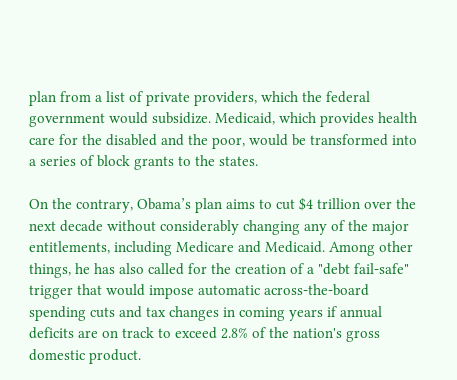plan from a list of private providers, which the federal government would subsidize. Medicaid, which provides health care for the disabled and the poor, would be transformed into a series of block grants to the states.

On the contrary, Obama’s plan aims to cut $4 trillion over the next decade without considerably changing any of the major entitlements, including Medicare and Medicaid. Among other things, he has also called for the creation of a "debt fail-safe" trigger that would impose automatic across-the-board spending cuts and tax changes in coming years if annual deficits are on track to exceed 2.8% of the nation's gross domestic product.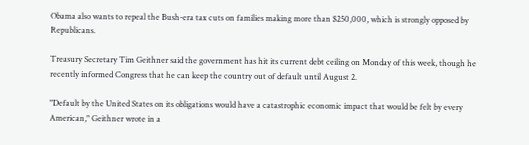Obama also wants to repeal the Bush-era tax cuts on families making more than $250,000, which is strongly opposed by Republicans.

Treasury Secretary Tim Geithner said the government has hit its current debt ceiling on Monday of this week, though he recently informed Congress that he can keep the country out of default until August 2.

"Default by the United States on its obligations would have a catastrophic economic impact that would be felt by every American," Geithner wrote in a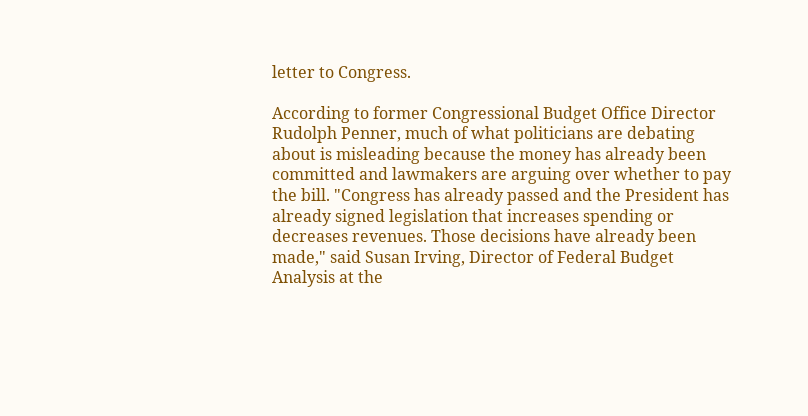letter to Congress.

According to former Congressional Budget Office Director Rudolph Penner, much of what politicians are debating about is misleading because the money has already been committed and lawmakers are arguing over whether to pay the bill. "Congress has already passed and the President has already signed legislation that increases spending or decreases revenues. Those decisions have already been made," said Susan Irving, Director of Federal Budget Analysis at the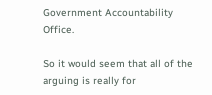Government Accountability Office.

So it would seem that all of the arguing is really for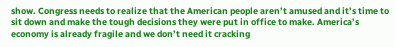show. Congress needs to realize that the American people aren’t amused and it’s time to sit down and make the tough decisions they were put in office to make. America’s economy is already fragile and we don’t need it cracking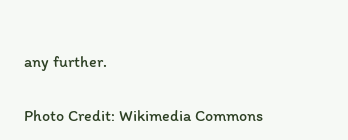any further.

Photo Credit: Wikimedia Commons